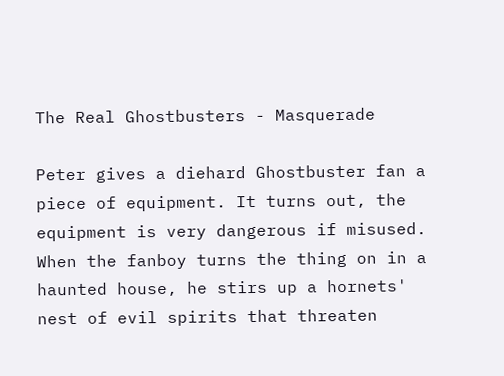The Real Ghostbusters - Masquerade

Peter gives a diehard Ghostbuster fan a piece of equipment. It turns out, the equipment is very dangerous if misused. When the fanboy turns the thing on in a haunted house, he stirs up a hornets' nest of evil spirits that threaten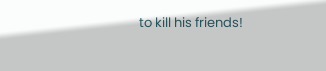to kill his friends!